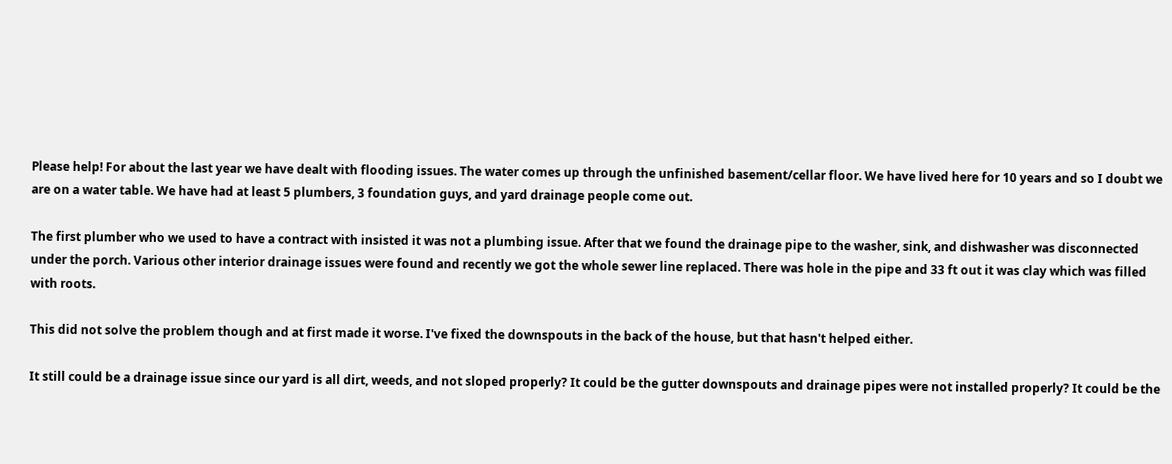Please help! For about the last year we have dealt with flooding issues. The water comes up through the unfinished basement/cellar floor. We have lived here for 10 years and so I doubt we are on a water table. We have had at least 5 plumbers, 3 foundation guys, and yard drainage people come out.

The first plumber who we used to have a contract with insisted it was not a plumbing issue. After that we found the drainage pipe to the washer, sink, and dishwasher was disconnected under the porch. Various other interior drainage issues were found and recently we got the whole sewer line replaced. There was hole in the pipe and 33 ft out it was clay which was filled with roots.

This did not solve the problem though and at first made it worse. I've fixed the downspouts in the back of the house, but that hasn't helped either.

It still could be a drainage issue since our yard is all dirt, weeds, and not sloped properly? It could be the gutter downspouts and drainage pipes were not installed properly? It could be the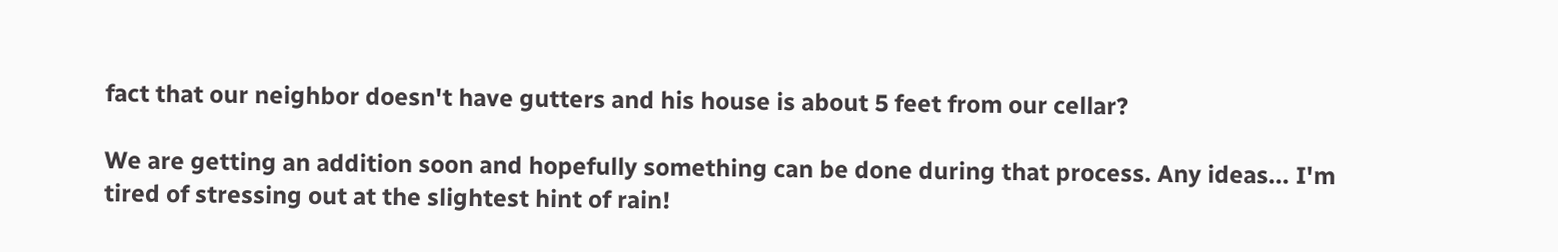fact that our neighbor doesn't have gutters and his house is about 5 feet from our cellar?

We are getting an addition soon and hopefully something can be done during that process. Any ideas... I'm tired of stressing out at the slightest hint of rain!